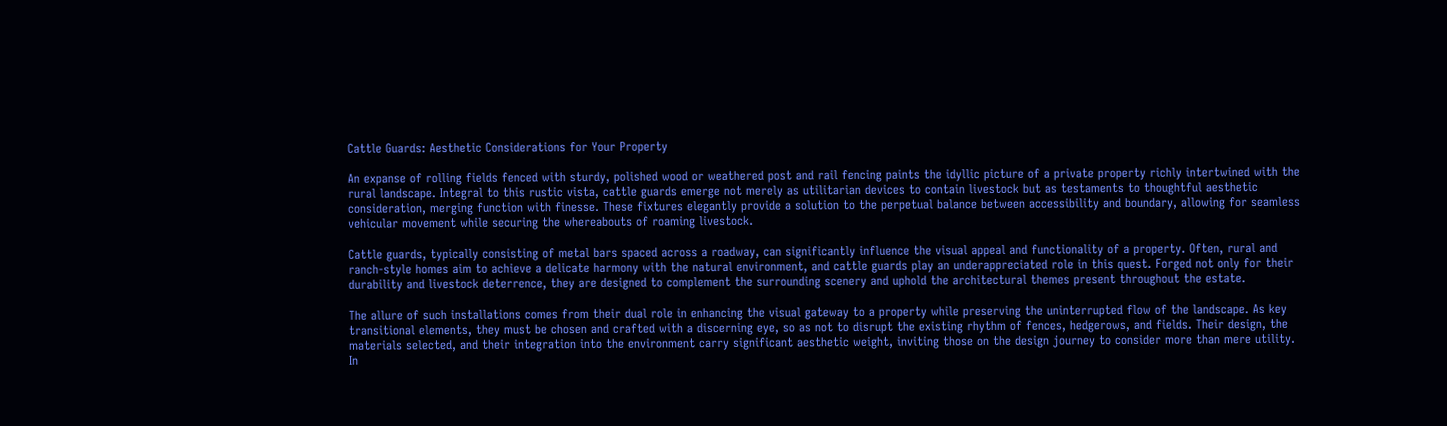Cattle Guards: Aesthetic Considerations for Your Property

An expanse of rolling fields fenced with sturdy, polished wood or weathered post and rail fencing paints the idyllic picture of a private property richly intertwined with the rural landscape. Integral to this rustic vista, cattle guards emerge not merely as utilitarian devices to contain livestock but as testaments to thoughtful aesthetic consideration, merging function with finesse. These fixtures elegantly provide a solution to the perpetual balance between accessibility and boundary, allowing for seamless vehicular movement while securing the whereabouts of roaming livestock.

Cattle guards, typically consisting of metal bars spaced across a roadway, can significantly influence the visual appeal and functionality of a property. Often, rural and ranch-style homes aim to achieve a delicate harmony with the natural environment, and cattle guards play an underappreciated role in this quest. Forged not only for their durability and livestock deterrence, they are designed to complement the surrounding scenery and uphold the architectural themes present throughout the estate.

The allure of such installations comes from their dual role in enhancing the visual gateway to a property while preserving the uninterrupted flow of the landscape. As key transitional elements, they must be chosen and crafted with a discerning eye, so as not to disrupt the existing rhythm of fences, hedgerows, and fields. Their design, the materials selected, and their integration into the environment carry significant aesthetic weight, inviting those on the design journey to consider more than mere utility. In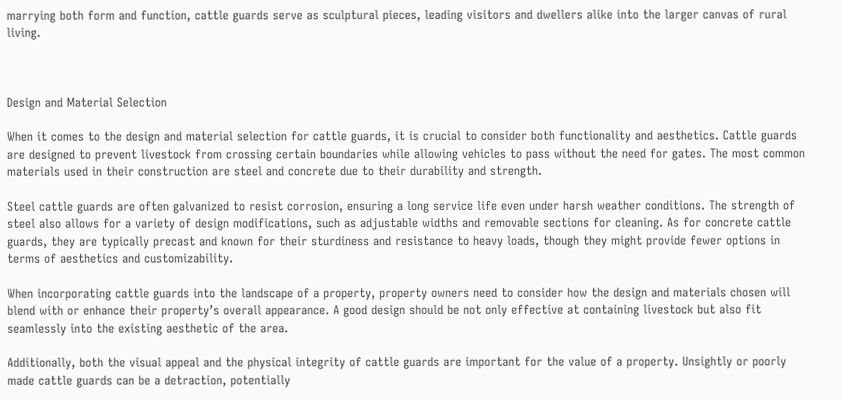marrying both form and function, cattle guards serve as sculptural pieces, leading visitors and dwellers alike into the larger canvas of rural living.



Design and Material Selection

When it comes to the design and material selection for cattle guards, it is crucial to consider both functionality and aesthetics. Cattle guards are designed to prevent livestock from crossing certain boundaries while allowing vehicles to pass without the need for gates. The most common materials used in their construction are steel and concrete due to their durability and strength.

Steel cattle guards are often galvanized to resist corrosion, ensuring a long service life even under harsh weather conditions. The strength of steel also allows for a variety of design modifications, such as adjustable widths and removable sections for cleaning. As for concrete cattle guards, they are typically precast and known for their sturdiness and resistance to heavy loads, though they might provide fewer options in terms of aesthetics and customizability.

When incorporating cattle guards into the landscape of a property, property owners need to consider how the design and materials chosen will blend with or enhance their property’s overall appearance. A good design should be not only effective at containing livestock but also fit seamlessly into the existing aesthetic of the area.

Additionally, both the visual appeal and the physical integrity of cattle guards are important for the value of a property. Unsightly or poorly made cattle guards can be a detraction, potentially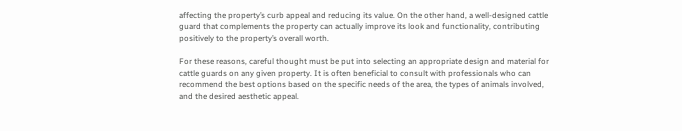affecting the property’s curb appeal and reducing its value. On the other hand, a well-designed cattle guard that complements the property can actually improve its look and functionality, contributing positively to the property’s overall worth.

For these reasons, careful thought must be put into selecting an appropriate design and material for cattle guards on any given property. It is often beneficial to consult with professionals who can recommend the best options based on the specific needs of the area, the types of animals involved, and the desired aesthetic appeal.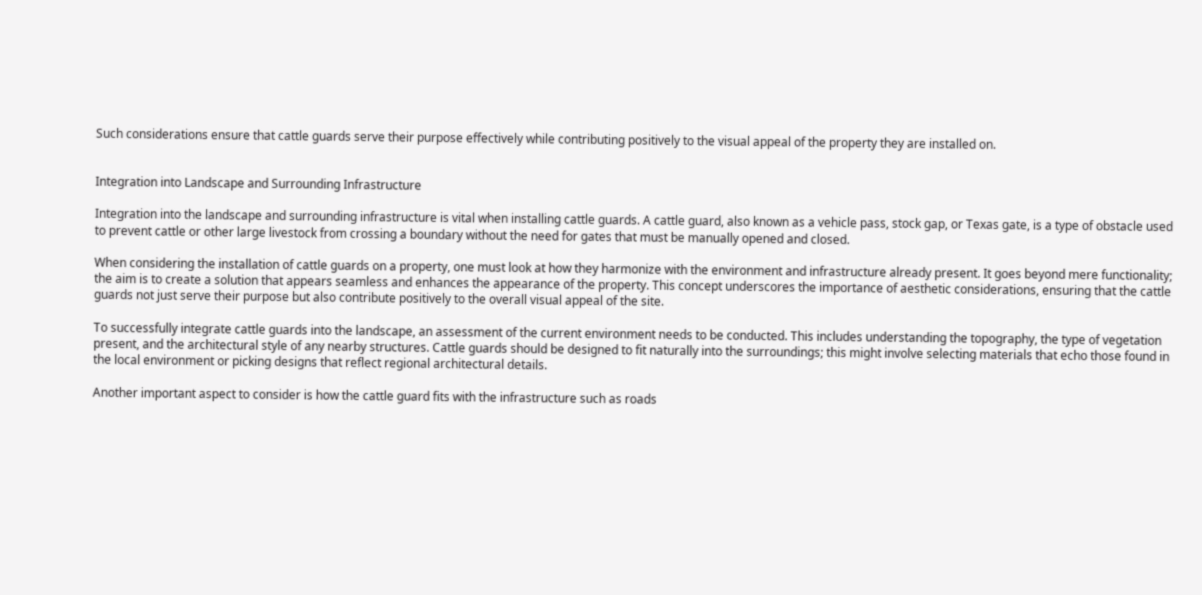Such considerations ensure that cattle guards serve their purpose effectively while contributing positively to the visual appeal of the property they are installed on.


Integration into Landscape and Surrounding Infrastructure

Integration into the landscape and surrounding infrastructure is vital when installing cattle guards. A cattle guard, also known as a vehicle pass, stock gap, or Texas gate, is a type of obstacle used to prevent cattle or other large livestock from crossing a boundary without the need for gates that must be manually opened and closed.

When considering the installation of cattle guards on a property, one must look at how they harmonize with the environment and infrastructure already present. It goes beyond mere functionality; the aim is to create a solution that appears seamless and enhances the appearance of the property. This concept underscores the importance of aesthetic considerations, ensuring that the cattle guards not just serve their purpose but also contribute positively to the overall visual appeal of the site.

To successfully integrate cattle guards into the landscape, an assessment of the current environment needs to be conducted. This includes understanding the topography, the type of vegetation present, and the architectural style of any nearby structures. Cattle guards should be designed to fit naturally into the surroundings; this might involve selecting materials that echo those found in the local environment or picking designs that reflect regional architectural details.

Another important aspect to consider is how the cattle guard fits with the infrastructure such as roads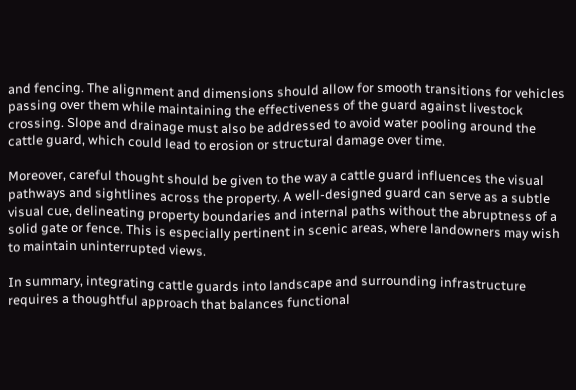and fencing. The alignment and dimensions should allow for smooth transitions for vehicles passing over them while maintaining the effectiveness of the guard against livestock crossing. Slope and drainage must also be addressed to avoid water pooling around the cattle guard, which could lead to erosion or structural damage over time.

Moreover, careful thought should be given to the way a cattle guard influences the visual pathways and sightlines across the property. A well-designed guard can serve as a subtle visual cue, delineating property boundaries and internal paths without the abruptness of a solid gate or fence. This is especially pertinent in scenic areas, where landowners may wish to maintain uninterrupted views.

In summary, integrating cattle guards into landscape and surrounding infrastructure requires a thoughtful approach that balances functional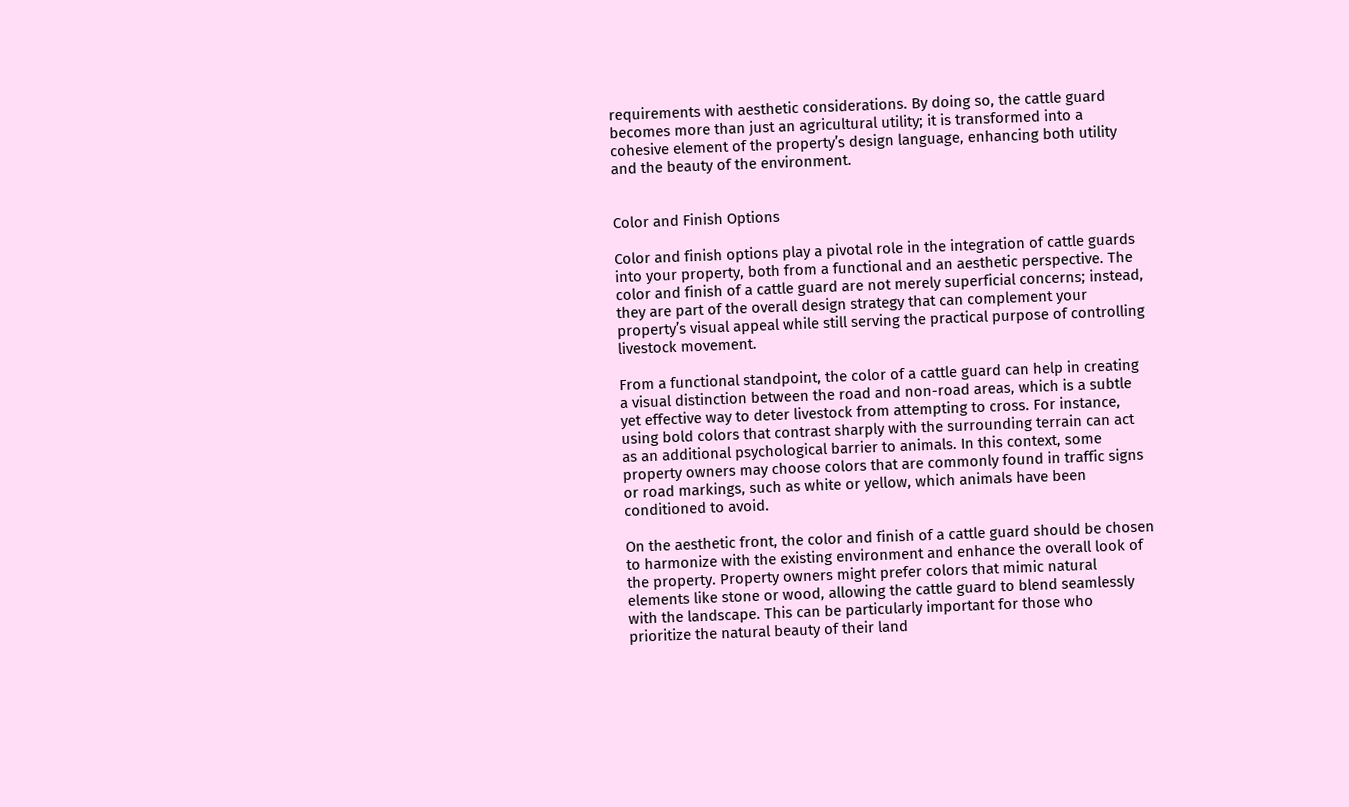requirements with aesthetic considerations. By doing so, the cattle guard becomes more than just an agricultural utility; it is transformed into a cohesive element of the property’s design language, enhancing both utility and the beauty of the environment.


Color and Finish Options

Color and finish options play a pivotal role in the integration of cattle guards into your property, both from a functional and an aesthetic perspective. The color and finish of a cattle guard are not merely superficial concerns; instead, they are part of the overall design strategy that can complement your property’s visual appeal while still serving the practical purpose of controlling livestock movement.

From a functional standpoint, the color of a cattle guard can help in creating a visual distinction between the road and non-road areas, which is a subtle yet effective way to deter livestock from attempting to cross. For instance, using bold colors that contrast sharply with the surrounding terrain can act as an additional psychological barrier to animals. In this context, some property owners may choose colors that are commonly found in traffic signs or road markings, such as white or yellow, which animals have been conditioned to avoid.

On the aesthetic front, the color and finish of a cattle guard should be chosen to harmonize with the existing environment and enhance the overall look of the property. Property owners might prefer colors that mimic natural elements like stone or wood, allowing the cattle guard to blend seamlessly with the landscape. This can be particularly important for those who prioritize the natural beauty of their land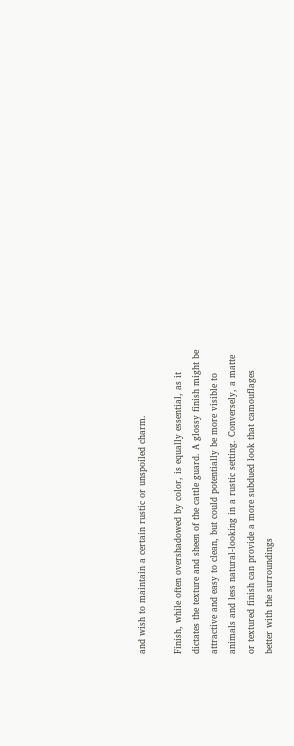and wish to maintain a certain rustic or unspoiled charm.

Finish, while often overshadowed by color, is equally essential, as it dictates the texture and sheen of the cattle guard. A glossy finish might be attractive and easy to clean, but could potentially be more visible to animals and less natural-looking in a rustic setting. Conversely, a matte or textured finish can provide a more subdued look that camouflages better with the surroundings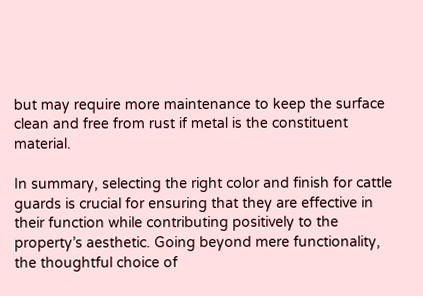but may require more maintenance to keep the surface clean and free from rust if metal is the constituent material.

In summary, selecting the right color and finish for cattle guards is crucial for ensuring that they are effective in their function while contributing positively to the property’s aesthetic. Going beyond mere functionality, the thoughtful choice of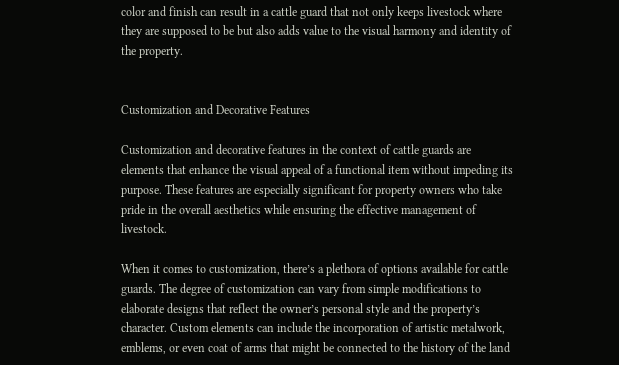color and finish can result in a cattle guard that not only keeps livestock where they are supposed to be but also adds value to the visual harmony and identity of the property.


Customization and Decorative Features

Customization and decorative features in the context of cattle guards are elements that enhance the visual appeal of a functional item without impeding its purpose. These features are especially significant for property owners who take pride in the overall aesthetics while ensuring the effective management of livestock.

When it comes to customization, there’s a plethora of options available for cattle guards. The degree of customization can vary from simple modifications to elaborate designs that reflect the owner’s personal style and the property’s character. Custom elements can include the incorporation of artistic metalwork, emblems, or even coat of arms that might be connected to the history of the land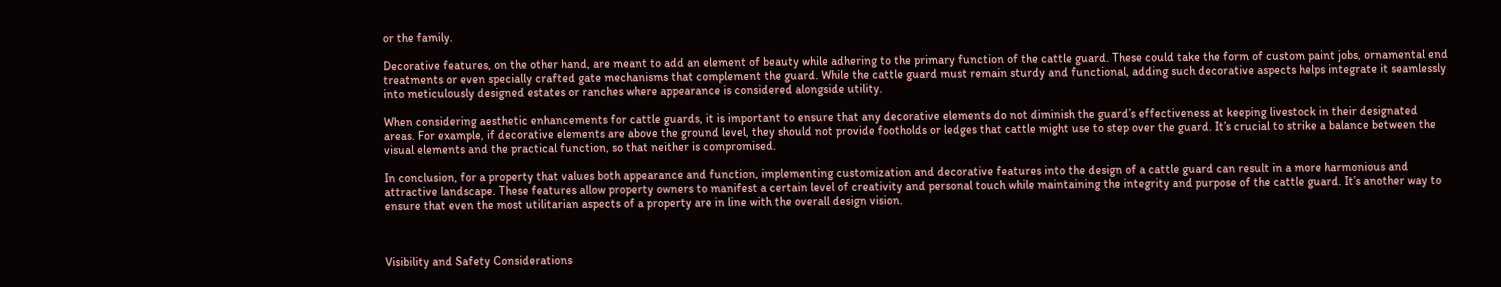or the family.

Decorative features, on the other hand, are meant to add an element of beauty while adhering to the primary function of the cattle guard. These could take the form of custom paint jobs, ornamental end treatments or even specially crafted gate mechanisms that complement the guard. While the cattle guard must remain sturdy and functional, adding such decorative aspects helps integrate it seamlessly into meticulously designed estates or ranches where appearance is considered alongside utility.

When considering aesthetic enhancements for cattle guards, it is important to ensure that any decorative elements do not diminish the guard’s effectiveness at keeping livestock in their designated areas. For example, if decorative elements are above the ground level, they should not provide footholds or ledges that cattle might use to step over the guard. It’s crucial to strike a balance between the visual elements and the practical function, so that neither is compromised.

In conclusion, for a property that values both appearance and function, implementing customization and decorative features into the design of a cattle guard can result in a more harmonious and attractive landscape. These features allow property owners to manifest a certain level of creativity and personal touch while maintaining the integrity and purpose of the cattle guard. It’s another way to ensure that even the most utilitarian aspects of a property are in line with the overall design vision.



Visibility and Safety Considerations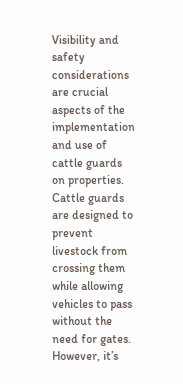Visibility and safety considerations are crucial aspects of the implementation and use of cattle guards on properties. Cattle guards are designed to prevent livestock from crossing them while allowing vehicles to pass without the need for gates. However, it’s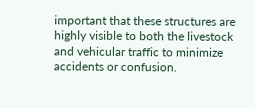important that these structures are highly visible to both the livestock and vehicular traffic to minimize accidents or confusion.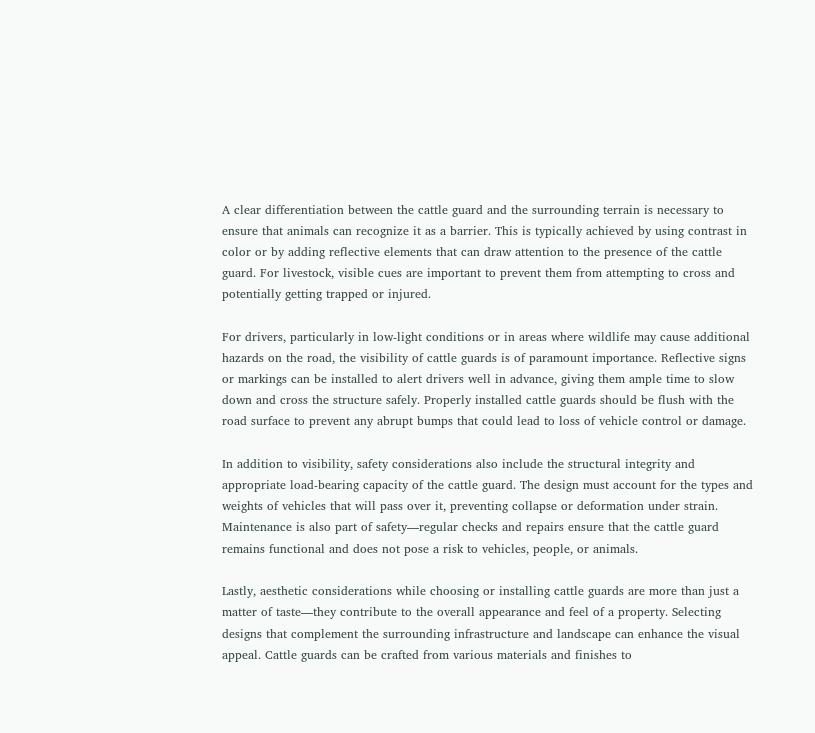A clear differentiation between the cattle guard and the surrounding terrain is necessary to ensure that animals can recognize it as a barrier. This is typically achieved by using contrast in color or by adding reflective elements that can draw attention to the presence of the cattle guard. For livestock, visible cues are important to prevent them from attempting to cross and potentially getting trapped or injured.

For drivers, particularly in low-light conditions or in areas where wildlife may cause additional hazards on the road, the visibility of cattle guards is of paramount importance. Reflective signs or markings can be installed to alert drivers well in advance, giving them ample time to slow down and cross the structure safely. Properly installed cattle guards should be flush with the road surface to prevent any abrupt bumps that could lead to loss of vehicle control or damage.

In addition to visibility, safety considerations also include the structural integrity and appropriate load-bearing capacity of the cattle guard. The design must account for the types and weights of vehicles that will pass over it, preventing collapse or deformation under strain. Maintenance is also part of safety—regular checks and repairs ensure that the cattle guard remains functional and does not pose a risk to vehicles, people, or animals.

Lastly, aesthetic considerations while choosing or installing cattle guards are more than just a matter of taste—they contribute to the overall appearance and feel of a property. Selecting designs that complement the surrounding infrastructure and landscape can enhance the visual appeal. Cattle guards can be crafted from various materials and finishes to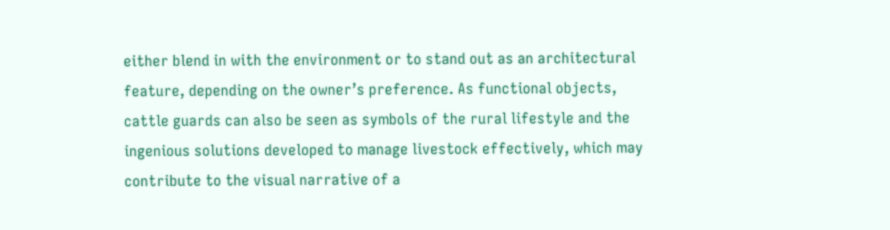either blend in with the environment or to stand out as an architectural feature, depending on the owner’s preference. As functional objects, cattle guards can also be seen as symbols of the rural lifestyle and the ingenious solutions developed to manage livestock effectively, which may contribute to the visual narrative of a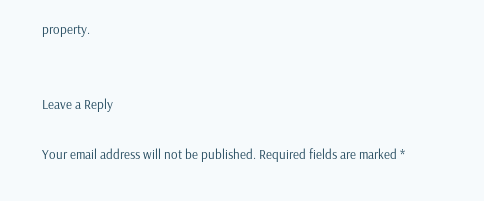property.


Leave a Reply

Your email address will not be published. Required fields are marked *